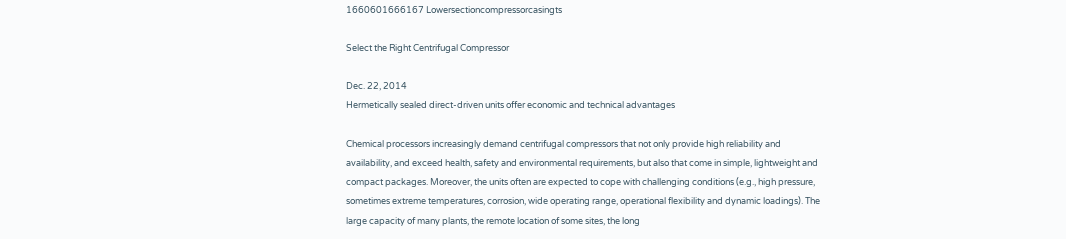1660601666167 Lowersectioncompressorcasingts

Select the Right Centrifugal Compressor

Dec. 22, 2014
Hermetically sealed direct-driven units offer economic and technical advantages

Chemical processors increasingly demand centrifugal compressors that not only provide high reliability and availability, and exceed health, safety and environmental requirements, but also that come in simple, lightweight and compact packages. Moreover, the units often are expected to cope with challenging conditions (e.g., high pressure, sometimes extreme temperatures, corrosion, wide operating range, operational flexibility and dynamic loadings). The large capacity of many plants, the remote location of some sites, the long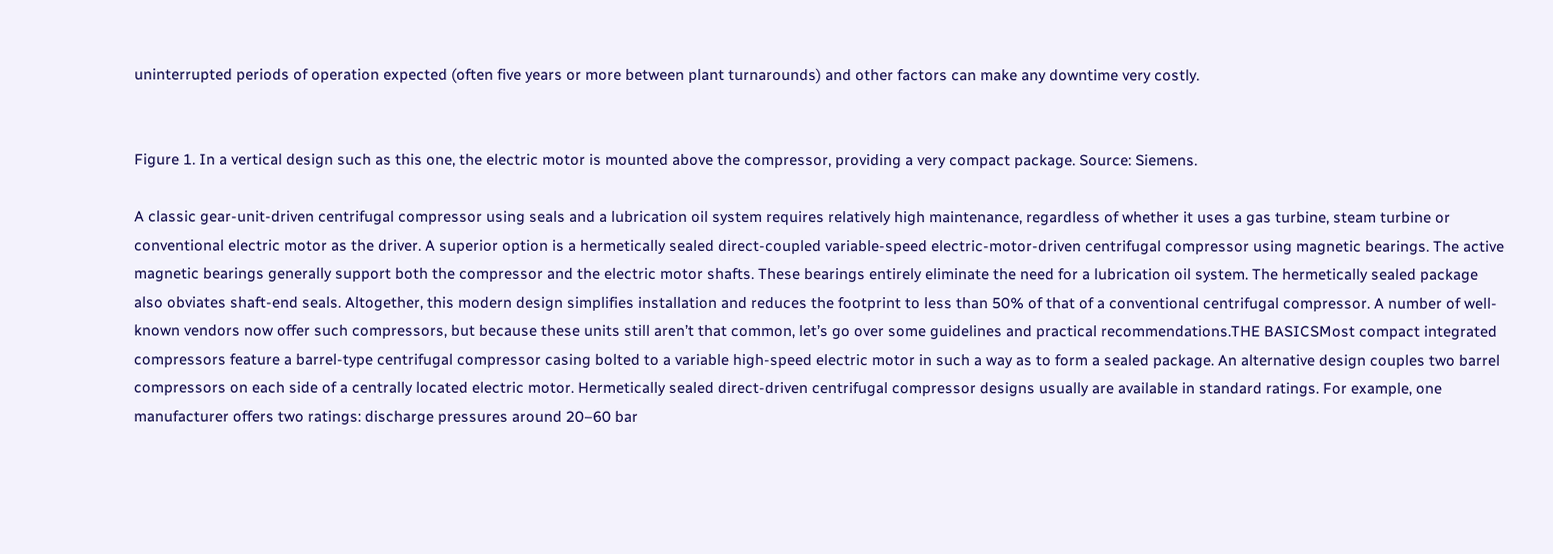uninterrupted periods of operation expected (often five years or more between plant turnarounds) and other factors can make any downtime very costly.


Figure 1. In a vertical design such as this one, the electric motor is mounted above the compressor, providing a very compact package. Source: Siemens.

A classic gear-unit-driven centrifugal compressor using seals and a lubrication oil system requires relatively high maintenance, regardless of whether it uses a gas turbine, steam turbine or conventional electric motor as the driver. A superior option is a hermetically sealed direct-coupled variable-speed electric-motor-driven centrifugal compressor using magnetic bearings. The active magnetic bearings generally support both the compressor and the electric motor shafts. These bearings entirely eliminate the need for a lubrication oil system. The hermetically sealed package also obviates shaft-end seals. Altogether, this modern design simplifies installation and reduces the footprint to less than 50% of that of a conventional centrifugal compressor. A number of well-known vendors now offer such compressors, but because these units still aren’t that common, let’s go over some guidelines and practical recommendations.THE BASICSMost compact integrated compressors feature a barrel-type centrifugal compressor casing bolted to a variable high-speed electric motor in such a way as to form a sealed package. An alternative design couples two barrel compressors on each side of a centrally located electric motor. Hermetically sealed direct-driven centrifugal compressor designs usually are available in standard ratings. For example, one manufacturer offers two ratings: discharge pressures around 20–60 bar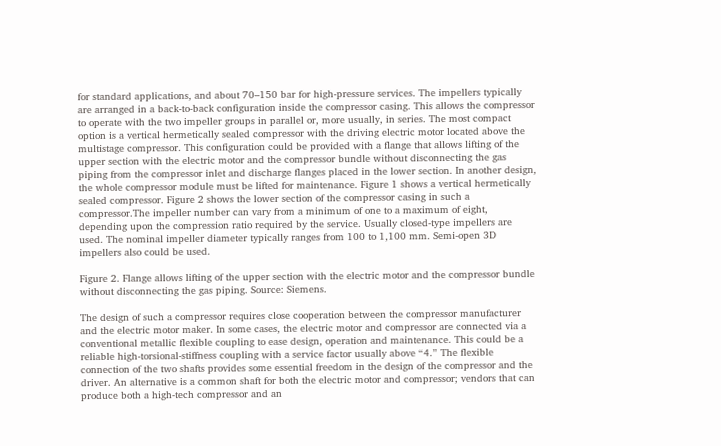for standard applications, and about 70–150 bar for high-pressure services. The impellers typically are arranged in a back-to-back configuration inside the compressor casing. This allows the compressor to operate with the two impeller groups in parallel or, more usually, in series. The most compact option is a vertical hermetically sealed compressor with the driving electric motor located above the multistage compressor. This configuration could be provided with a flange that allows lifting of the upper section with the electric motor and the compressor bundle without disconnecting the gas piping from the compressor inlet and discharge flanges placed in the lower section. In another design, the whole compressor module must be lifted for maintenance. Figure 1 shows a vertical hermetically sealed compressor. Figure 2 shows the lower section of the compressor casing in such a compressor.The impeller number can vary from a minimum of one to a maximum of eight, depending upon the compression ratio required by the service. Usually closed-type impellers are used. The nominal impeller diameter typically ranges from 100 to 1,100 mm. Semi-open 3D impellers also could be used.

Figure 2. Flange allows lifting of the upper section with the electric motor and the compressor bundle without disconnecting the gas piping. Source: Siemens.

The design of such a compressor requires close cooperation between the compressor manufacturer and the electric motor maker. In some cases, the electric motor and compressor are connected via a conventional metallic flexible coupling to ease design, operation and maintenance. This could be a reliable high-torsional-stiffness coupling with a service factor usually above “4.” The flexible connection of the two shafts provides some essential freedom in the design of the compressor and the driver. An alternative is a common shaft for both the electric motor and compressor; vendors that can produce both a high-tech compressor and an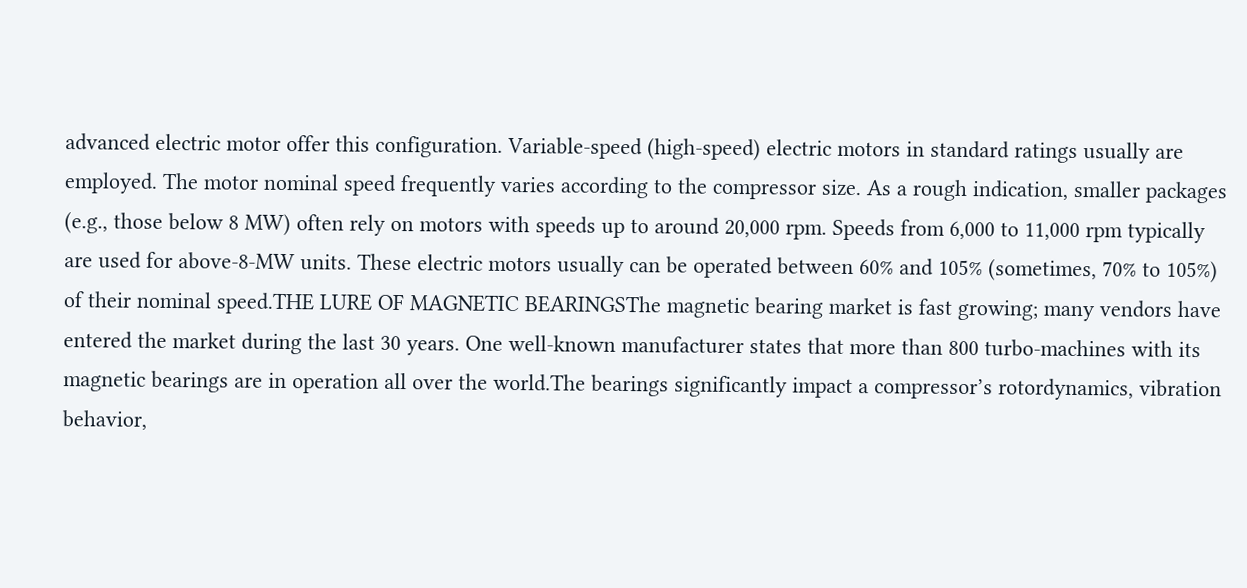advanced electric motor offer this configuration. Variable-speed (high-speed) electric motors in standard ratings usually are employed. The motor nominal speed frequently varies according to the compressor size. As a rough indication, smaller packages (e.g., those below 8 MW) often rely on motors with speeds up to around 20,000 rpm. Speeds from 6,000 to 11,000 rpm typically are used for above-8-MW units. These electric motors usually can be operated between 60% and 105% (sometimes, 70% to 105%) of their nominal speed.THE LURE OF MAGNETIC BEARINGSThe magnetic bearing market is fast growing; many vendors have entered the market during the last 30 years. One well-known manufacturer states that more than 800 turbo-machines with its magnetic bearings are in operation all over the world.The bearings significantly impact a compressor’s rotordynamics, vibration behavior,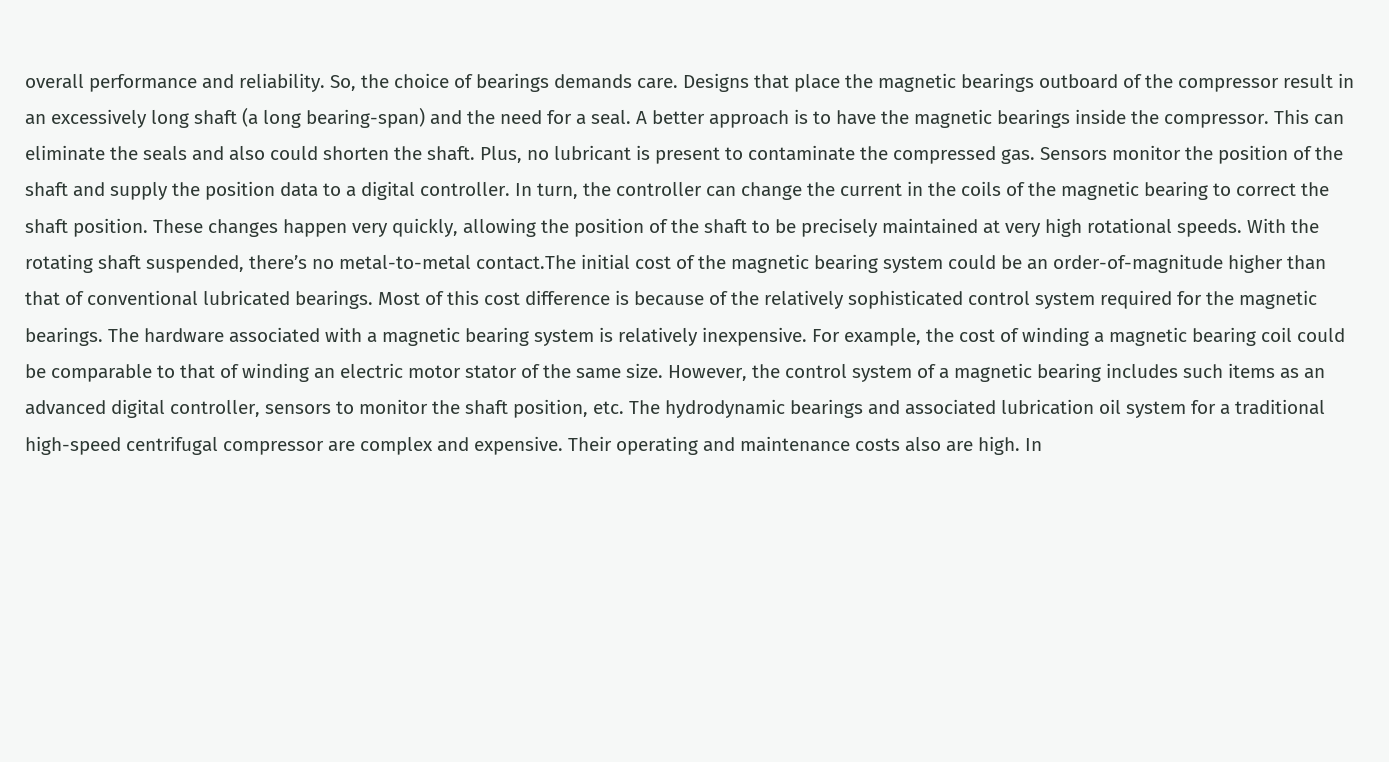overall performance and reliability. So, the choice of bearings demands care. Designs that place the magnetic bearings outboard of the compressor result in an excessively long shaft (a long bearing-span) and the need for a seal. A better approach is to have the magnetic bearings inside the compressor. This can eliminate the seals and also could shorten the shaft. Plus, no lubricant is present to contaminate the compressed gas. Sensors monitor the position of the shaft and supply the position data to a digital controller. In turn, the controller can change the current in the coils of the magnetic bearing to correct the shaft position. These changes happen very quickly, allowing the position of the shaft to be precisely maintained at very high rotational speeds. With the rotating shaft suspended, there’s no metal-to-metal contact.The initial cost of the magnetic bearing system could be an order-of-magnitude higher than that of conventional lubricated bearings. Most of this cost difference is because of the relatively sophisticated control system required for the magnetic bearings. The hardware associated with a magnetic bearing system is relatively inexpensive. For example, the cost of winding a magnetic bearing coil could be comparable to that of winding an electric motor stator of the same size. However, the control system of a magnetic bearing includes such items as an advanced digital controller, sensors to monitor the shaft position, etc. The hydrodynamic bearings and associated lubrication oil system for a traditional high-speed centrifugal compressor are complex and expensive. Their operating and maintenance costs also are high. In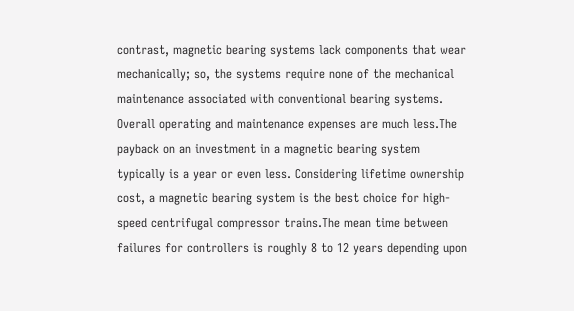contrast, magnetic bearing systems lack components that wear mechanically; so, the systems require none of the mechanical maintenance associated with conventional bearing systems. Overall operating and maintenance expenses are much less.The payback on an investment in a magnetic bearing system typically is a year or even less. Considering lifetime ownership cost, a magnetic bearing system is the best choice for high-speed centrifugal compressor trains.The mean time between failures for controllers is roughly 8 to 12 years depending upon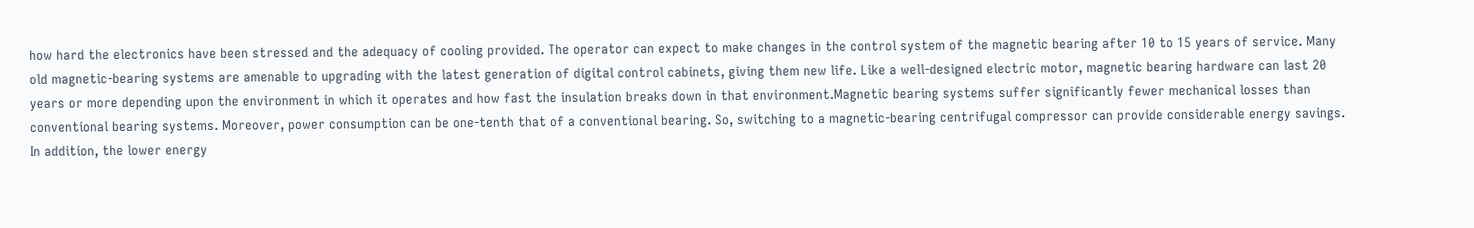how hard the electronics have been stressed and the adequacy of cooling provided. The operator can expect to make changes in the control system of the magnetic bearing after 10 to 15 years of service. Many old magnetic-bearing systems are amenable to upgrading with the latest generation of digital control cabinets, giving them new life. Like a well-designed electric motor, magnetic bearing hardware can last 20 years or more depending upon the environment in which it operates and how fast the insulation breaks down in that environment.Magnetic bearing systems suffer significantly fewer mechanical losses than conventional bearing systems. Moreover, power consumption can be one-tenth that of a conventional bearing. So, switching to a magnetic-bearing centrifugal compressor can provide considerable energy savings. In addition, the lower energy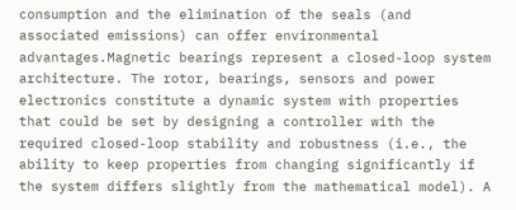consumption and the elimination of the seals (and associated emissions) can offer environmental advantages.Magnetic bearings represent a closed-loop system architecture. The rotor, bearings, sensors and power electronics constitute a dynamic system with properties that could be set by designing a controller with the required closed-loop stability and robustness (i.e., the ability to keep properties from changing significantly if the system differs slightly from the mathematical model). A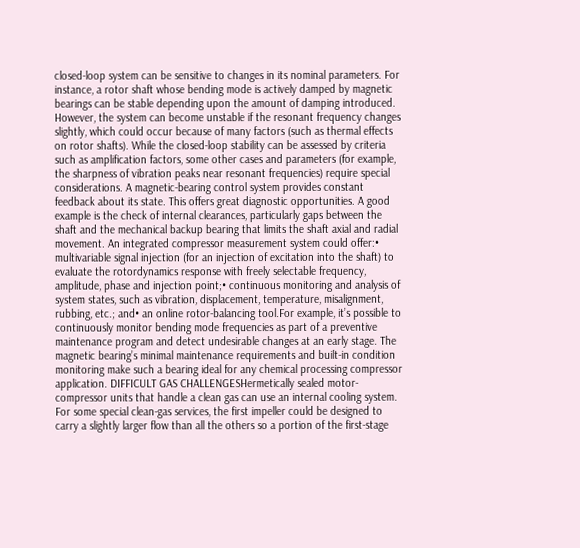closed-loop system can be sensitive to changes in its nominal parameters. For instance, a rotor shaft whose bending mode is actively damped by magnetic bearings can be stable depending upon the amount of damping introduced. However, the system can become unstable if the resonant frequency changes slightly, which could occur because of many factors (such as thermal effects on rotor shafts). While the closed-loop stability can be assessed by criteria such as amplification factors, some other cases and parameters (for example, the sharpness of vibration peaks near resonant frequencies) require special considerations. A magnetic-bearing control system provides constant feedback about its state. This offers great diagnostic opportunities. A good example is the check of internal clearances, particularly gaps between the shaft and the mechanical backup bearing that limits the shaft axial and radial movement. An integrated compressor measurement system could offer:• multivariable signal injection (for an injection of excitation into the shaft) to evaluate the rotordynamics response with freely selectable frequency, amplitude, phase and injection point;• continuous monitoring and analysis of system states, such as vibration, displacement, temperature, misalignment, rubbing, etc.; and• an online rotor-balancing tool.For example, it’s possible to continuously monitor bending mode frequencies as part of a preventive maintenance program and detect undesirable changes at an early stage. The magnetic bearing’s minimal maintenance requirements and built-in condition monitoring make such a bearing ideal for any chemical processing compressor application. DIFFICULT GAS CHALLENGESHermetically sealed motor-compressor units that handle a clean gas can use an internal cooling system. For some special clean-gas services, the first impeller could be designed to carry a slightly larger flow than all the others so a portion of the first-stage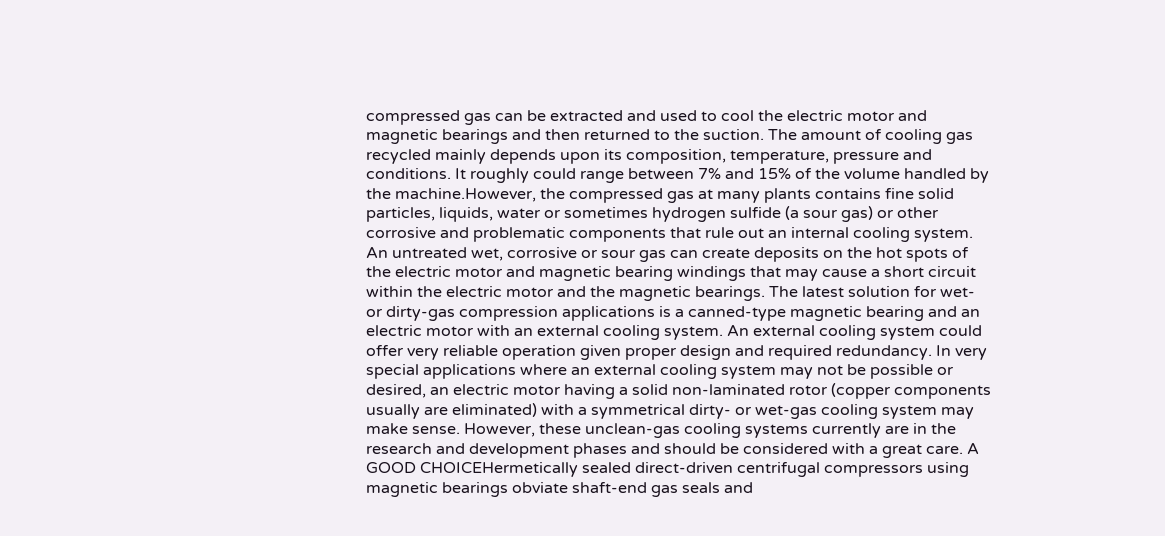compressed gas can be extracted and used to cool the electric motor and magnetic bearings and then returned to the suction. The amount of cooling gas recycled mainly depends upon its composition, temperature, pressure and conditions. It roughly could range between 7% and 15% of the volume handled by the machine.However, the compressed gas at many plants contains fine solid particles, liquids, water or sometimes hydrogen sulfide (a sour gas) or other corrosive and problematic components that rule out an internal cooling system. An untreated wet, corrosive or sour gas can create deposits on the hot spots of the electric motor and magnetic bearing windings that may cause a short circuit within the electric motor and the magnetic bearings. The latest solution for wet- or dirty-gas compression applications is a canned-type magnetic bearing and an electric motor with an external cooling system. An external cooling system could offer very reliable operation given proper design and required redundancy. In very special applications where an external cooling system may not be possible or desired, an electric motor having a solid non-laminated rotor (copper components usually are eliminated) with a symmetrical dirty- or wet-gas cooling system may make sense. However, these unclean-gas cooling systems currently are in the research and development phases and should be considered with a great care. A GOOD CHOICEHermetically sealed direct-driven centrifugal compressors using magnetic bearings obviate shaft-end gas seals and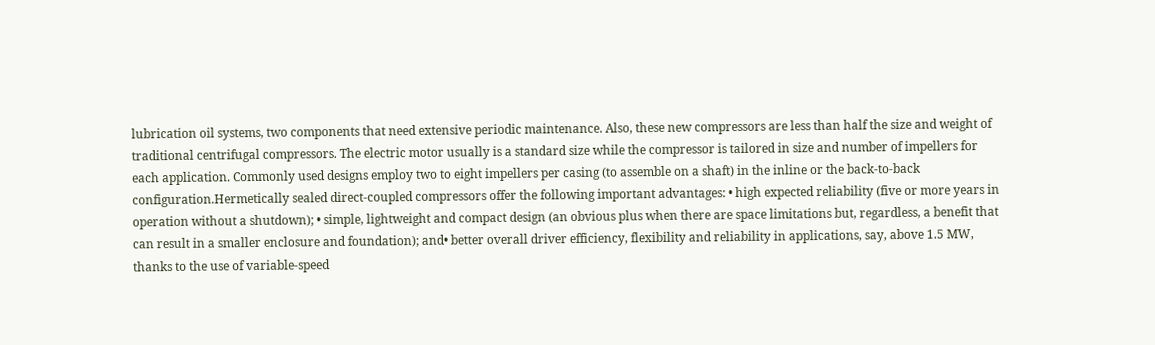lubrication oil systems, two components that need extensive periodic maintenance. Also, these new compressors are less than half the size and weight of traditional centrifugal compressors. The electric motor usually is a standard size while the compressor is tailored in size and number of impellers for each application. Commonly used designs employ two to eight impellers per casing (to assemble on a shaft) in the inline or the back-to-back configuration.Hermetically sealed direct-coupled compressors offer the following important advantages: • high expected reliability (five or more years in operation without a shutdown); • simple, lightweight and compact design (an obvious plus when there are space limitations but, regardless, a benefit that can result in a smaller enclosure and foundation); and• better overall driver efficiency, flexibility and reliability in applications, say, above 1.5 MW, thanks to the use of variable-speed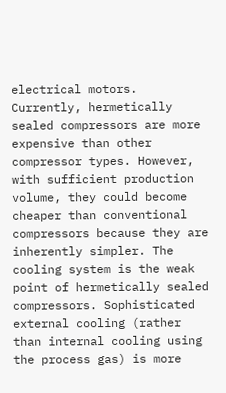electrical motors. Currently, hermetically sealed compressors are more expensive than other compressor types. However, with sufficient production volume, they could become cheaper than conventional compressors because they are inherently simpler. The cooling system is the weak point of hermetically sealed compressors. Sophisticated external cooling (rather than internal cooling using the process gas) is more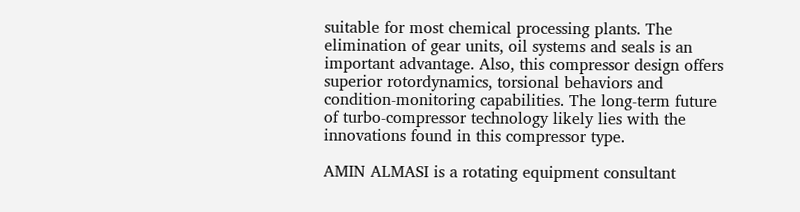suitable for most chemical processing plants. The elimination of gear units, oil systems and seals is an important advantage. Also, this compressor design offers superior rotordynamics, torsional behaviors and condition-monitoring capabilities. The long-term future of turbo-compressor technology likely lies with the innovations found in this compressor type.

AMIN ALMASI is a rotating equipment consultant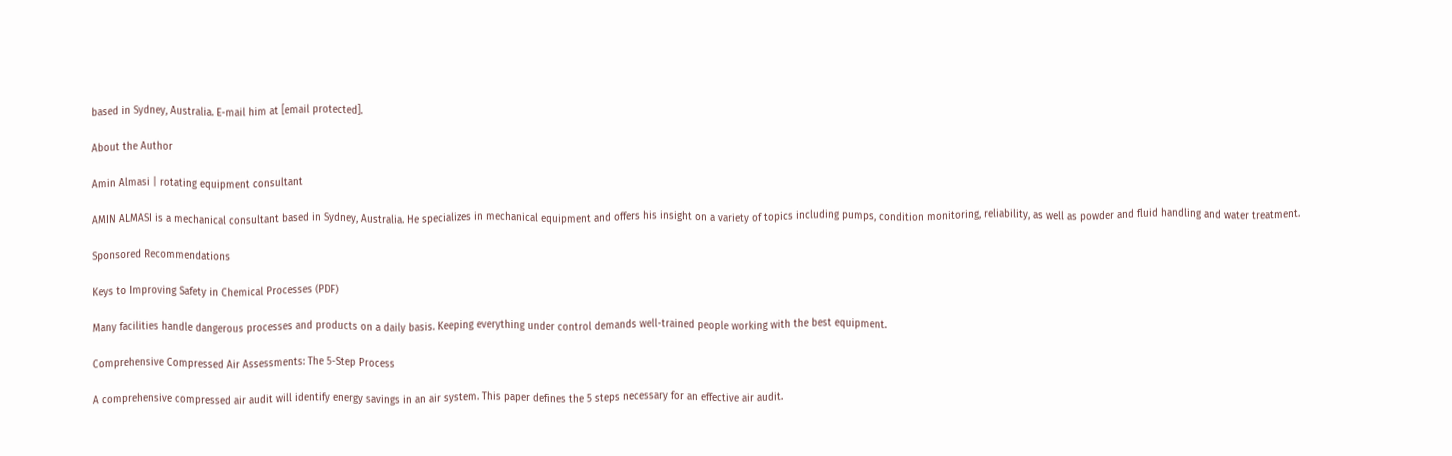based in Sydney, Australia. E-mail him at [email protected].

About the Author

Amin Almasi | rotating equipment consultant

AMIN ALMASI is a mechanical consultant based in Sydney, Australia. He specializes in mechanical equipment and offers his insight on a variety of topics including pumps, condition monitoring, reliability, as well as powder and fluid handling and water treatment.

Sponsored Recommendations

Keys to Improving Safety in Chemical Processes (PDF)

Many facilities handle dangerous processes and products on a daily basis. Keeping everything under control demands well-trained people working with the best equipment.

Comprehensive Compressed Air Assessments: The 5-Step Process

A comprehensive compressed air audit will identify energy savings in an air system. This paper defines the 5 steps necessary for an effective air audit.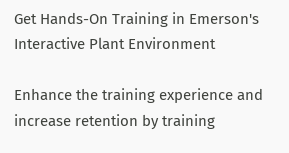Get Hands-On Training in Emerson's Interactive Plant Environment

Enhance the training experience and increase retention by training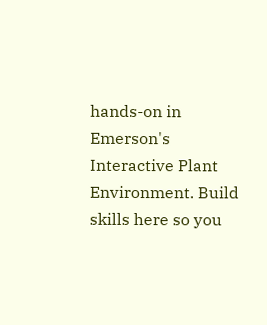hands-on in Emerson's Interactive Plant Environment. Build skills here so you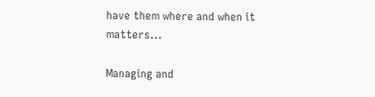have them where and when it matters...

Managing and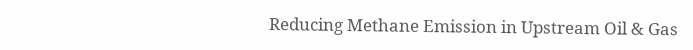Reducing Methane Emission in Upstream Oil & Gas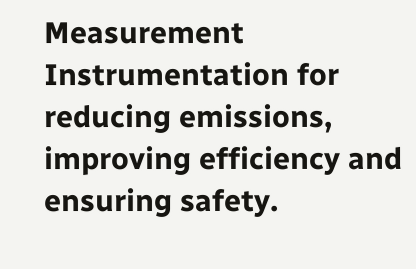Measurement Instrumentation for reducing emissions, improving efficiency and ensuring safety.